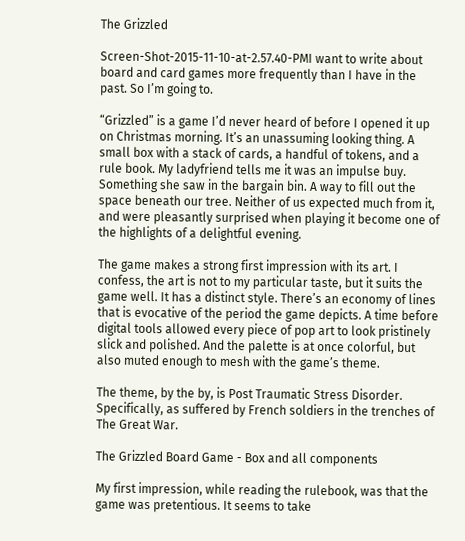The Grizzled

Screen-Shot-2015-11-10-at-2.57.40-PMI want to write about board and card games more frequently than I have in the past. So I’m going to.

“Grizzled” is a game I’d never heard of before I opened it up on Christmas morning. It’s an unassuming looking thing. A small box with a stack of cards, a handful of tokens, and a rule book. My ladyfriend tells me it was an impulse buy. Something she saw in the bargain bin. A way to fill out the space beneath our tree. Neither of us expected much from it, and were pleasantly surprised when playing it become one of the highlights of a delightful evening.

The game makes a strong first impression with its art. I confess, the art is not to my particular taste, but it suits the game well. It has a distinct style. There’s an economy of lines that is evocative of the period the game depicts. A time before digital tools allowed every piece of pop art to look pristinely slick and polished. And the palette is at once colorful, but also muted enough to mesh with the game’s theme.

The theme, by the by, is Post Traumatic Stress Disorder. Specifically, as suffered by French soldiers in the trenches of The Great War.

The Grizzled Board Game - Box and all components

My first impression, while reading the rulebook, was that the game was pretentious. It seems to take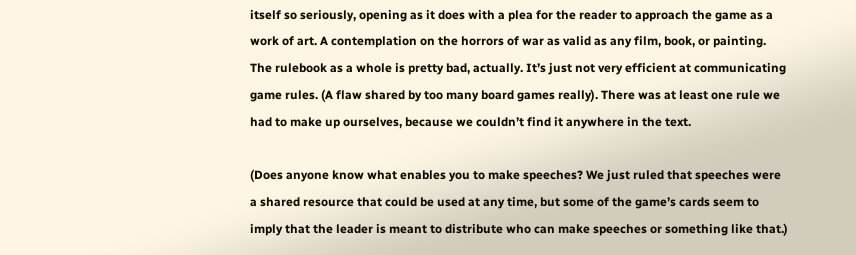itself so seriously, opening as it does with a plea for the reader to approach the game as a work of art. A contemplation on the horrors of war as valid as any film, book, or painting. The rulebook as a whole is pretty bad, actually. It’s just not very efficient at communicating game rules. (A flaw shared by too many board games really). There was at least one rule we had to make up ourselves, because we couldn’t find it anywhere in the text.

(Does anyone know what enables you to make speeches? We just ruled that speeches were a shared resource that could be used at any time, but some of the game’s cards seem to imply that the leader is meant to distribute who can make speeches or something like that.)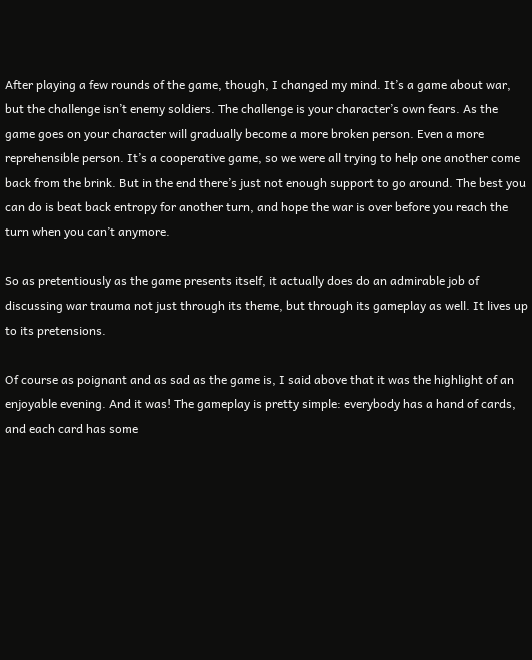After playing a few rounds of the game, though, I changed my mind. It’s a game about war, but the challenge isn’t enemy soldiers. The challenge is your character’s own fears. As the game goes on your character will gradually become a more broken person. Even a more reprehensible person. It’s a cooperative game, so we were all trying to help one another come back from the brink. But in the end there’s just not enough support to go around. The best you can do is beat back entropy for another turn, and hope the war is over before you reach the turn when you can’t anymore.

So as pretentiously as the game presents itself, it actually does do an admirable job of discussing war trauma not just through its theme, but through its gameplay as well. It lives up to its pretensions.

Of course as poignant and as sad as the game is, I said above that it was the highlight of an enjoyable evening. And it was! The gameplay is pretty simple: everybody has a hand of cards, and each card has some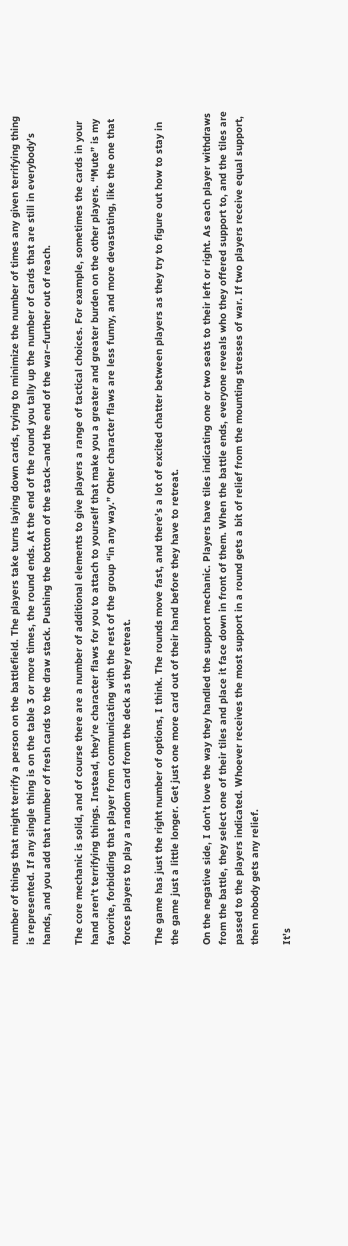number of things that might terrify a person on the battlefield. The players take turns laying down cards, trying to minimize the number of times any given terrifying thing is represented. If any single thing is on the table 3 or more times, the round ends. At the end of the round you tally up the number of cards that are still in everybody’s hands, and you add that number of fresh cards to the draw stack. Pushing the bottom of the stack–and the end of the war–further out of reach.

The core mechanic is solid, and of course there are a number of additional elements to give players a range of tactical choices. For example, sometimes the cards in your hand aren’t terrifying things. Instead, they’re character flaws for you to attach to yourself that make you a greater and greater burden on the other players. “Mute” is my favorite, forbidding that player from communicating with the rest of the group “in any way.” Other character flaws are less funny, and more devastating, like the one that forces players to play a random card from the deck as they retreat.

The game has just the right number of options, I think. The rounds move fast, and there’s a lot of excited chatter between players as they try to figure out how to stay in the game just a little longer. Get just one more card out of their hand before they have to retreat.

On the negative side, I don’t love the way they handled the support mechanic. Players have tiles indicating one or two seats to their left or right. As each player withdraws from the battle, they select one of their tiles and place it face down in front of them. When the battle ends, everyone reveals who they offered support to, and the tiles are passed to the players indicated. Whoever receives the most support in a round gets a bit of relief from the mounting stresses of war. If two players receive equal support, then nobody gets any relief.

It’s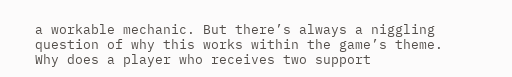a workable mechanic. But there’s always a niggling question of why this works within the game’s theme. Why does a player who receives two support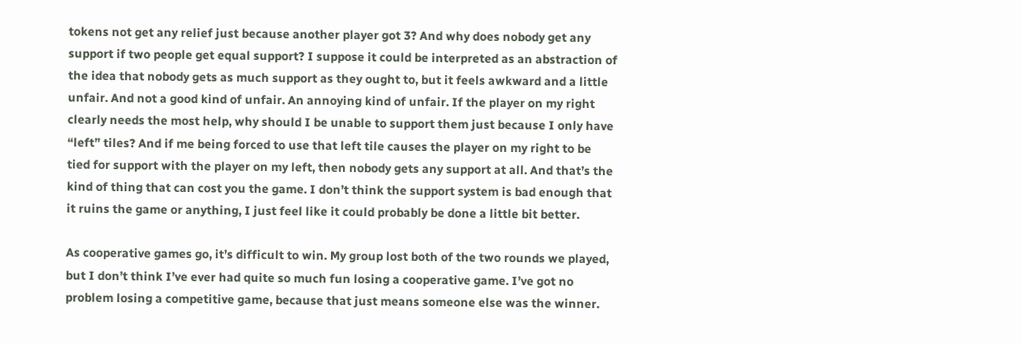tokens not get any relief just because another player got 3? And why does nobody get any support if two people get equal support? I suppose it could be interpreted as an abstraction of the idea that nobody gets as much support as they ought to, but it feels awkward and a little unfair. And not a good kind of unfair. An annoying kind of unfair. If the player on my right clearly needs the most help, why should I be unable to support them just because I only have “left” tiles? And if me being forced to use that left tile causes the player on my right to be tied for support with the player on my left, then nobody gets any support at all. And that’s the kind of thing that can cost you the game. I don’t think the support system is bad enough that it ruins the game or anything, I just feel like it could probably be done a little bit better.

As cooperative games go, it’s difficult to win. My group lost both of the two rounds we played, but I don’t think I’ve ever had quite so much fun losing a cooperative game. I’ve got no problem losing a competitive game, because that just means someone else was the winner.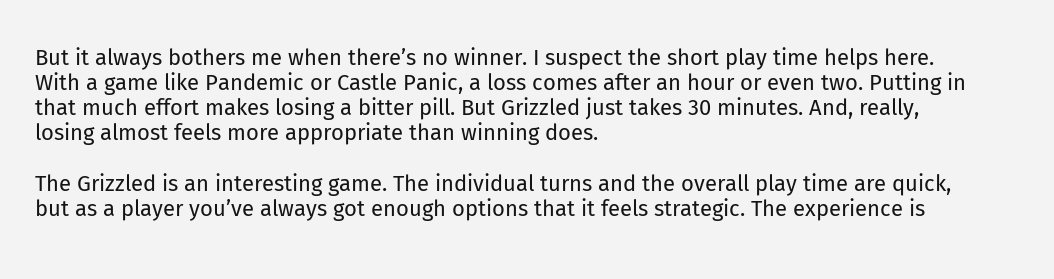But it always bothers me when there’s no winner. I suspect the short play time helps here. With a game like Pandemic or Castle Panic, a loss comes after an hour or even two. Putting in that much effort makes losing a bitter pill. But Grizzled just takes 30 minutes. And, really, losing almost feels more appropriate than winning does.

The Grizzled is an interesting game. The individual turns and the overall play time are quick, but as a player you’ve always got enough options that it feels strategic. The experience is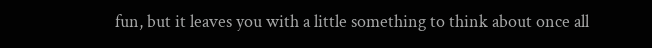fun, but it leaves you with a little something to think about once all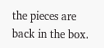the pieces are back in the box.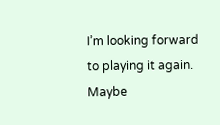I’m looking forward to playing it again. Maybe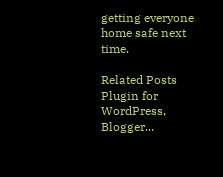getting everyone home safe next time.

Related Posts Plugin for WordPress, Blogger...